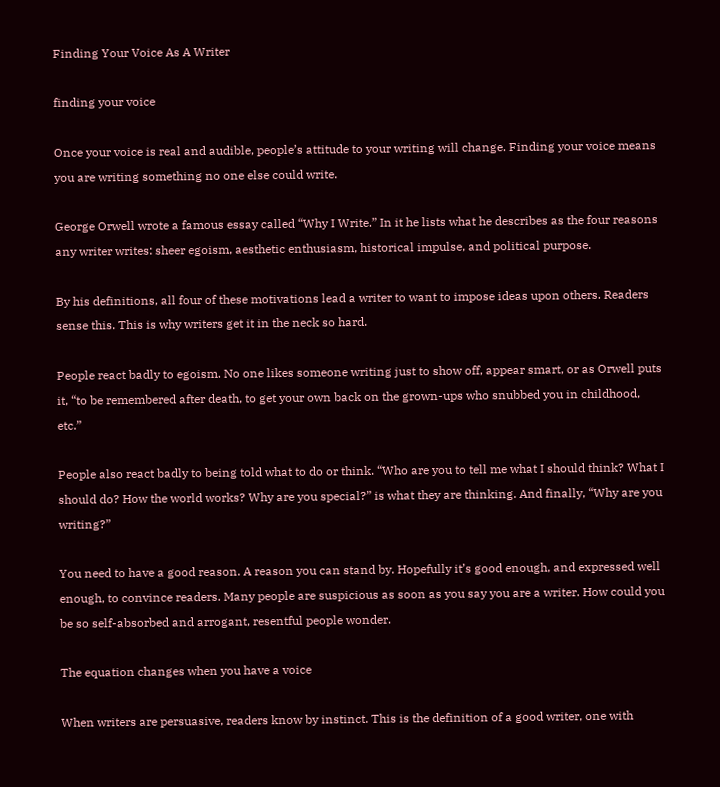Finding Your Voice As A Writer

finding your voice

Once your voice is real and audible, people’s attitude to your writing will change. Finding your voice means you are writing something no one else could write.

George Orwell wrote a famous essay called “Why I Write.” In it he lists what he describes as the four reasons any writer writes: sheer egoism, aesthetic enthusiasm, historical impulse, and political purpose.

By his definitions, all four of these motivations lead a writer to want to impose ideas upon others. Readers sense this. This is why writers get it in the neck so hard.

People react badly to egoism. No one likes someone writing just to show off, appear smart, or as Orwell puts it, “to be remembered after death, to get your own back on the grown-ups who snubbed you in childhood, etc.”

People also react badly to being told what to do or think. “Who are you to tell me what I should think? What I should do? How the world works? Why are you special?” is what they are thinking. And finally, “Why are you writing?”

You need to have a good reason. A reason you can stand by. Hopefully it’s good enough, and expressed well enough, to convince readers. Many people are suspicious as soon as you say you are a writer. How could you be so self-absorbed and arrogant, resentful people wonder.

The equation changes when you have a voice

When writers are persuasive, readers know by instinct. This is the definition of a good writer, one with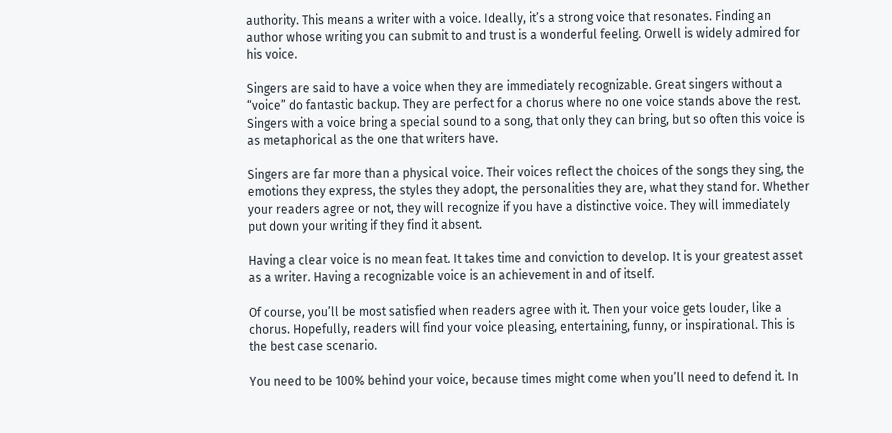authority. This means a writer with a voice. Ideally, it’s a strong voice that resonates. Finding an author whose writing you can submit to and trust is a wonderful feeling. Orwell is widely admired for his voice.

Singers are said to have a voice when they are immediately recognizable. Great singers without a “voice” do fantastic backup. They are perfect for a chorus where no one voice stands above the rest. Singers with a voice bring a special sound to a song, that only they can bring, but so often this voice is as metaphorical as the one that writers have.

Singers are far more than a physical voice. Their voices reflect the choices of the songs they sing, the emotions they express, the styles they adopt, the personalities they are, what they stand for. Whether your readers agree or not, they will recognize if you have a distinctive voice. They will immediately put down your writing if they find it absent.

Having a clear voice is no mean feat. It takes time and conviction to develop. It is your greatest asset as a writer. Having a recognizable voice is an achievement in and of itself.

Of course, you’ll be most satisfied when readers agree with it. Then your voice gets louder, like a chorus. Hopefully, readers will find your voice pleasing, entertaining, funny, or inspirational. This is the best case scenario.

You need to be 100% behind your voice, because times might come when you’ll need to defend it. In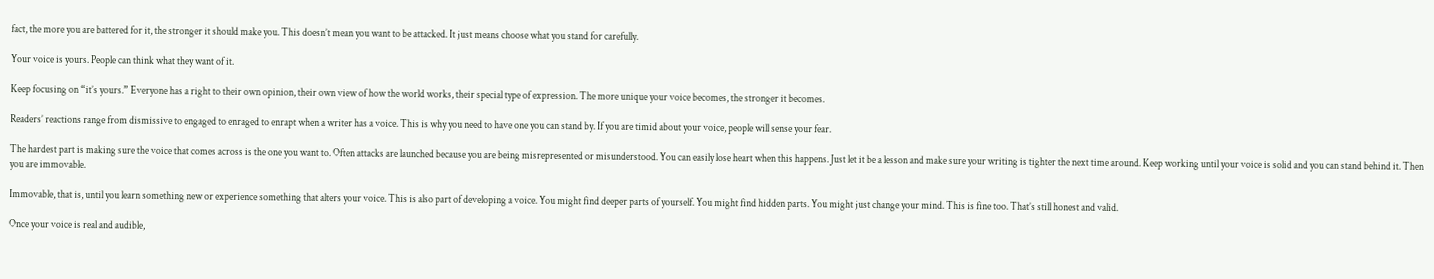fact, the more you are battered for it, the stronger it should make you. This doesn’t mean you want to be attacked. It just means choose what you stand for carefully.

Your voice is yours. People can think what they want of it.

Keep focusing on “it’s yours.” Everyone has a right to their own opinion, their own view of how the world works, their special type of expression. The more unique your voice becomes, the stronger it becomes.

Readers’ reactions range from dismissive to engaged to enraged to enrapt when a writer has a voice. This is why you need to have one you can stand by. If you are timid about your voice, people will sense your fear.

The hardest part is making sure the voice that comes across is the one you want to. Often attacks are launched because you are being misrepresented or misunderstood. You can easily lose heart when this happens. Just let it be a lesson and make sure your writing is tighter the next time around. Keep working until your voice is solid and you can stand behind it. Then you are immovable.

Immovable, that is, until you learn something new or experience something that alters your voice. This is also part of developing a voice. You might find deeper parts of yourself. You might find hidden parts. You might just change your mind. This is fine too. That’s still honest and valid.

Once your voice is real and audible,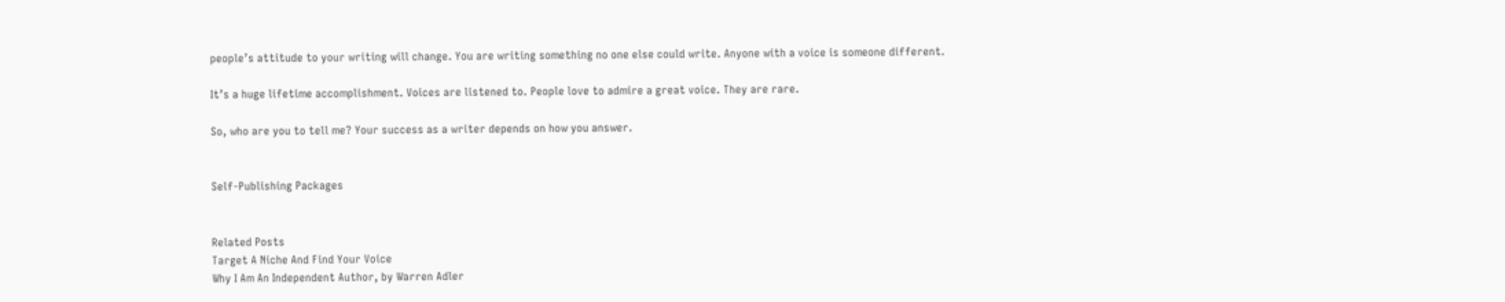people’s attitude to your writing will change. You are writing something no one else could write. Anyone with a voice is someone different.

It’s a huge lifetime accomplishment. Voices are listened to. People love to admire a great voice. They are rare.

So, who are you to tell me? Your success as a writer depends on how you answer.


Self-Publishing Packages


Related Posts
Target A Niche And Find Your Voice
Why I Am An Independent Author, by Warren Adler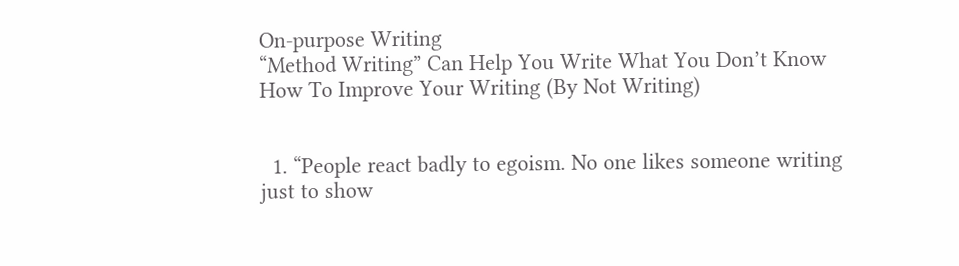On-purpose Writing
“Method Writing” Can Help You Write What You Don’t Know
How To Improve Your Writing (By Not Writing)


  1. “People react badly to egoism. No one likes someone writing just to show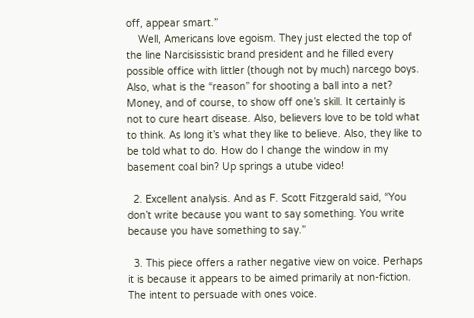off, appear smart.”
    Well, Americans love egoism. They just elected the top of the line Narcisissistic brand president and he filled every possible office with littler (though not by much) narcego boys. Also, what is the “reason” for shooting a ball into a net? Money, and of course, to show off one’s skill. It certainly is not to cure heart disease. Also, believers love to be told what to think. As long it’s what they like to believe. Also, they like to be told what to do. How do I change the window in my basement coal bin? Up springs a utube video!

  2. Excellent analysis. And as F. Scott Fitzgerald said, “You don’t write because you want to say something. You write because you have something to say.”

  3. This piece offers a rather negative view on voice. Perhaps it is because it appears to be aimed primarily at non-fiction. The intent to persuade with ones voice.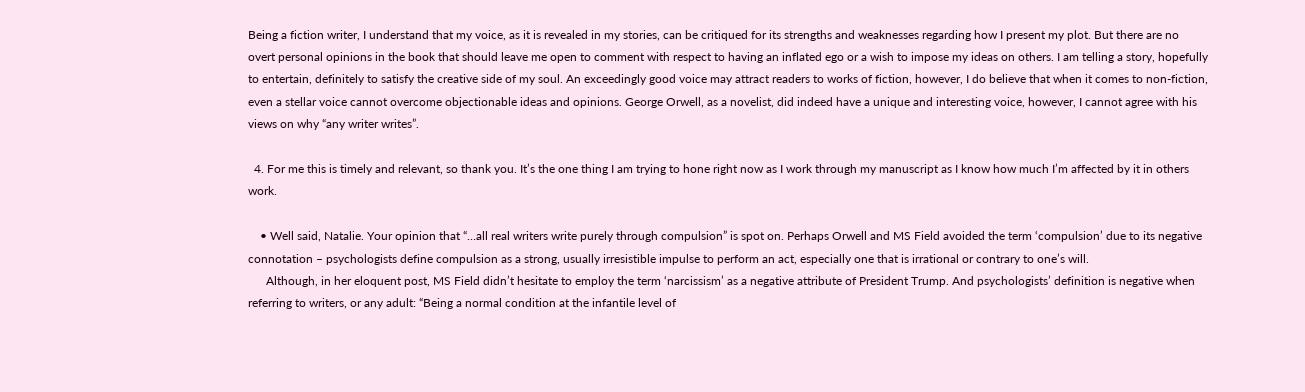Being a fiction writer, I understand that my voice, as it is revealed in my stories, can be critiqued for its strengths and weaknesses regarding how I present my plot. But there are no overt personal opinions in the book that should leave me open to comment with respect to having an inflated ego or a wish to impose my ideas on others. I am telling a story, hopefully to entertain, definitely to satisfy the creative side of my soul. An exceedingly good voice may attract readers to works of fiction, however, I do believe that when it comes to non-fiction, even a stellar voice cannot overcome objectionable ideas and opinions. George Orwell, as a novelist, did indeed have a unique and interesting voice, however, I cannot agree with his views on why “any writer writes”.

  4. For me this is timely and relevant, so thank you. It’s the one thing I am trying to hone right now as I work through my manuscript as I know how much I’m affected by it in others work.

    • Well said, Natalie. Your opinion that “…all real writers write purely through compulsion” is spot on. Perhaps Orwell and MS Field avoided the term ‘compulsion’ due to its negative connotation – psychologists define compulsion as a strong, usually irresistible impulse to perform an act, especially one that is irrational or contrary to one’s will.
      Although, in her eloquent post, MS Field didn’t hesitate to employ the term ‘narcissism’ as a negative attribute of President Trump. And psychologists’ definition is negative when referring to writers, or any adult: “Being a normal condition at the infantile level of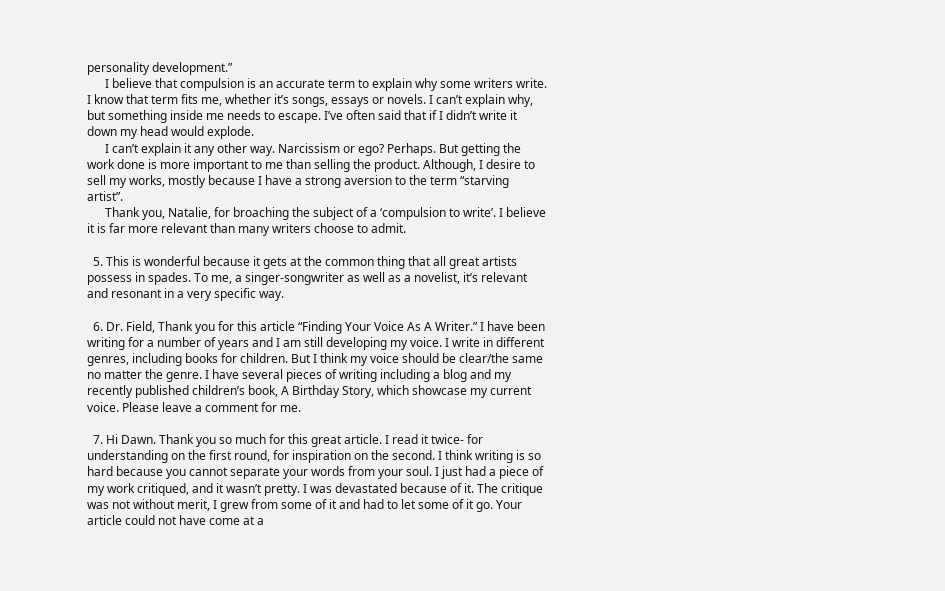personality development.”
      I believe that compulsion is an accurate term to explain why some writers write. I know that term fits me, whether it’s songs, essays or novels. I can’t explain why, but something inside me needs to escape. I’ve often said that if I didn’t write it down my head would explode.
      I can’t explain it any other way. Narcissism or ego? Perhaps. But getting the work done is more important to me than selling the product. Although, I desire to sell my works, mostly because I have a strong aversion to the term “starving artist”.
      Thank you, Natalie, for broaching the subject of a ‘compulsion to write’. I believe it is far more relevant than many writers choose to admit.

  5. This is wonderful because it gets at the common thing that all great artists possess in spades. To me, a singer-songwriter as well as a novelist, it’s relevant and resonant in a very specific way.

  6. Dr. Field, Thank you for this article “Finding Your Voice As A Writer.” I have been writing for a number of years and I am still developing my voice. I write in different genres, including books for children. But I think my voice should be clear/the same no matter the genre. I have several pieces of writing including a blog and my recently published children’s book, A Birthday Story, which showcase my current voice. Please leave a comment for me.

  7. Hi Dawn. Thank you so much for this great article. I read it twice- for understanding on the first round, for inspiration on the second. I think writing is so hard because you cannot separate your words from your soul. I just had a piece of my work critiqued, and it wasn’t pretty. I was devastated because of it. The critique was not without merit, I grew from some of it and had to let some of it go. Your article could not have come at a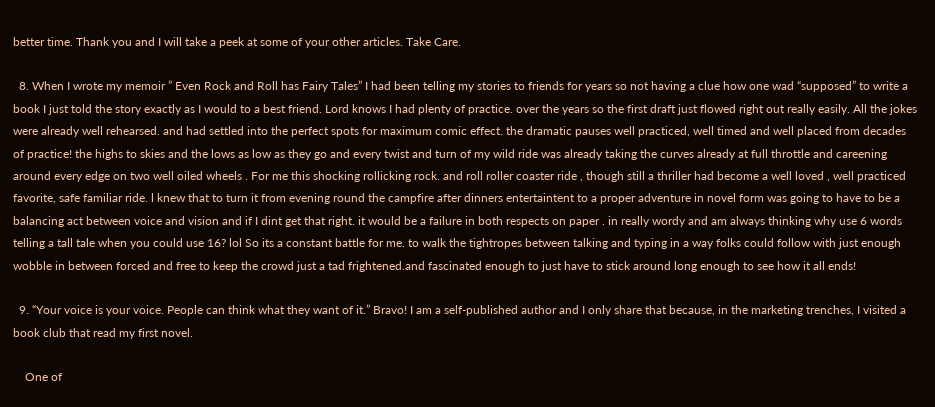better time. Thank you and I will take a peek at some of your other articles. Take Care.

  8. When I wrote my memoir ” Even Rock and Roll has Fairy Tales” I had been telling my stories to friends for years so not having a clue how one wad “supposed” to write a book I just told the story exactly as I would to a best friend. Lord knows I had plenty of practice. over the years so the first draft just flowed right out really easily. All the jokes were already well rehearsed. and had settled into the perfect spots for maximum comic effect. the dramatic pauses well practiced, well timed and well placed from decades of practice! the highs to skies and the lows as low as they go and every twist and turn of my wild ride was already taking the curves already at full throttle and careening around every edge on two well oiled wheels . For me this shocking rollicking rock. and roll roller coaster ride , though still a thriller had become a well loved , well practiced favorite, safe familiar ride. l knew that to turn it from evening round the campfire after dinners entertaintent to a proper adventure in novel form was going to have to be a balancing act between voice and vision and if I dint get that right. it would be a failure in both respects on paper . in really wordy and am always thinking why use 6 words telling a tall tale when you could use 16? lol So its a constant battle for me. to walk the tightropes between talking and typing in a way folks could follow with just enough wobble in between forced and free to keep the crowd just a tad frightened.and fascinated enough to just have to stick around long enough to see how it all ends!

  9. “Your voice is your voice. People can think what they want of it.” Bravo! I am a self-published author and I only share that because, in the marketing trenches, I visited a book club that read my first novel.

    One of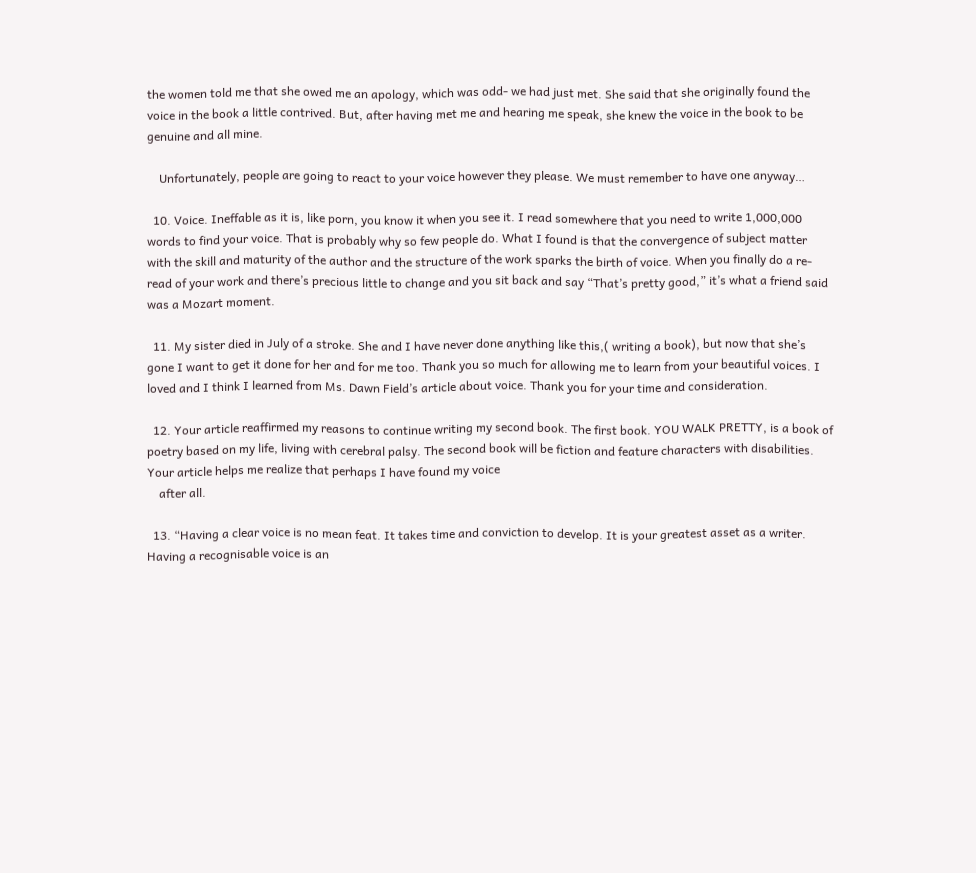the women told me that she owed me an apology, which was odd- we had just met. She said that she originally found the voice in the book a little contrived. But, after having met me and hearing me speak, she knew the voice in the book to be genuine and all mine.

    Unfortunately, people are going to react to your voice however they please. We must remember to have one anyway…

  10. Voice. Ineffable as it is, like porn, you know it when you see it. I read somewhere that you need to write 1,000,000 words to find your voice. That is probably why so few people do. What I found is that the convergence of subject matter with the skill and maturity of the author and the structure of the work sparks the birth of voice. When you finally do a re-read of your work and there’s precious little to change and you sit back and say “That’s pretty good,” it’s what a friend said was a Mozart moment.

  11. My sister died in July of a stroke. She and I have never done anything like this,( writing a book), but now that she’s gone I want to get it done for her and for me too. Thank you so much for allowing me to learn from your beautiful voices. I loved and I think I learned from Ms. Dawn Field’s article about voice. Thank you for your time and consideration.

  12. Your article reaffirmed my reasons to continue writing my second book. The first book. YOU WALK PRETTY, is a book of poetry based on my life, living with cerebral palsy. The second book will be fiction and feature characters with disabilities. Your article helps me realize that perhaps I have found my voice
    after all.

  13. “Having a clear voice is no mean feat. It takes time and conviction to develop. It is your greatest asset as a writer. Having a recognisable voice is an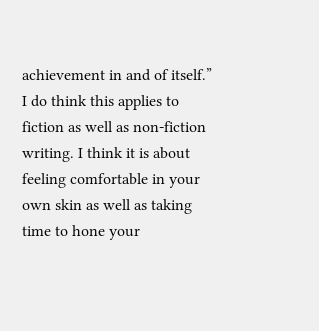achievement in and of itself.” I do think this applies to fiction as well as non-fiction writing. I think it is about feeling comfortable in your own skin as well as taking time to hone your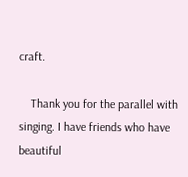craft.

    Thank you for the parallel with singing. I have friends who have beautiful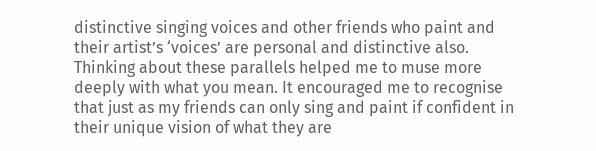distinctive singing voices and other friends who paint and their artist’s ‘voices’ are personal and distinctive also. Thinking about these parallels helped me to muse more deeply with what you mean. It encouraged me to recognise that just as my friends can only sing and paint if confident in their unique vision of what they are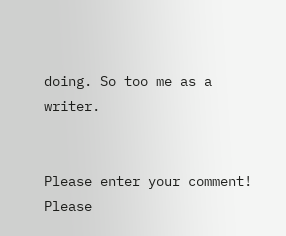doing. So too me as a writer.


Please enter your comment!
Please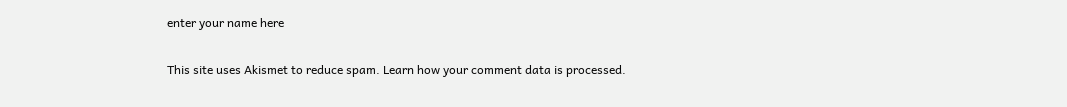enter your name here

This site uses Akismet to reduce spam. Learn how your comment data is processed.